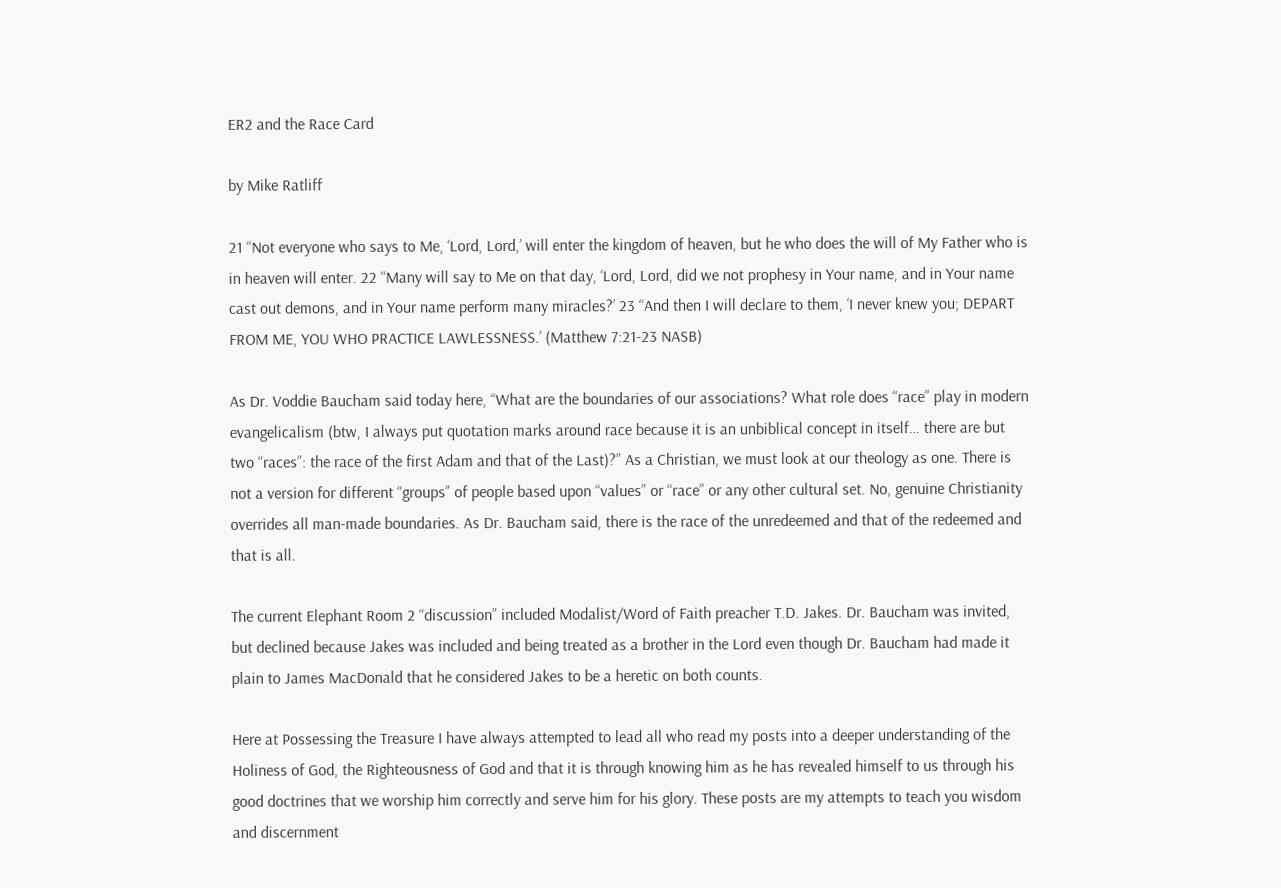ER2 and the Race Card

by Mike Ratliff

21 “Not everyone who says to Me, ‘Lord, Lord,’ will enter the kingdom of heaven, but he who does the will of My Father who is in heaven will enter. 22 “Many will say to Me on that day, ‘Lord, Lord, did we not prophesy in Your name, and in Your name cast out demons, and in Your name perform many miracles?’ 23 “And then I will declare to them, ‘I never knew you; DEPART FROM ME, YOU WHO PRACTICE LAWLESSNESS.’ (Matthew 7:21-23 NASB)

As Dr. Voddie Baucham said today here, “What are the boundaries of our associations? What role does “race” play in modern evangelicalism (btw, I always put quotation marks around race because it is an unbiblical concept in itself… there are but two “races”: the race of the first Adam and that of the Last)?” As a Christian, we must look at our theology as one. There is not a version for different “groups” of people based upon “values” or “race” or any other cultural set. No, genuine Christianity overrides all man-made boundaries. As Dr. Baucham said, there is the race of the unredeemed and that of the redeemed and that is all.

The current Elephant Room 2 “discussion” included Modalist/Word of Faith preacher T.D. Jakes. Dr. Baucham was invited, but declined because Jakes was included and being treated as a brother in the Lord even though Dr. Baucham had made it plain to James MacDonald that he considered Jakes to be a heretic on both counts.

Here at Possessing the Treasure I have always attempted to lead all who read my posts into a deeper understanding of the Holiness of God, the Righteousness of God and that it is through knowing him as he has revealed himself to us through his good doctrines that we worship him correctly and serve him for his glory. These posts are my attempts to teach you wisdom and discernment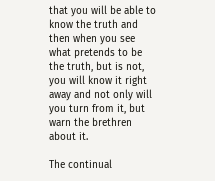that you will be able to know the truth and then when you see what pretends to be the truth, but is not, you will know it right away and not only will you turn from it, but warn the brethren about it.

The continual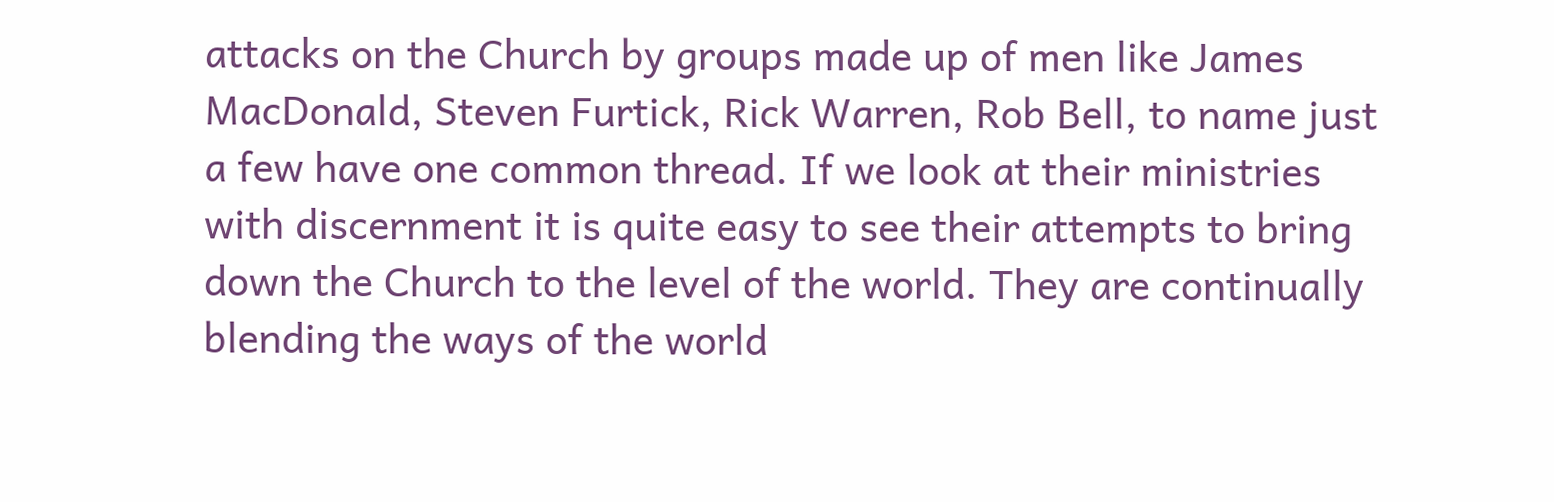attacks on the Church by groups made up of men like James MacDonald, Steven Furtick, Rick Warren, Rob Bell, to name just a few have one common thread. If we look at their ministries with discernment it is quite easy to see their attempts to bring down the Church to the level of the world. They are continually blending the ways of the world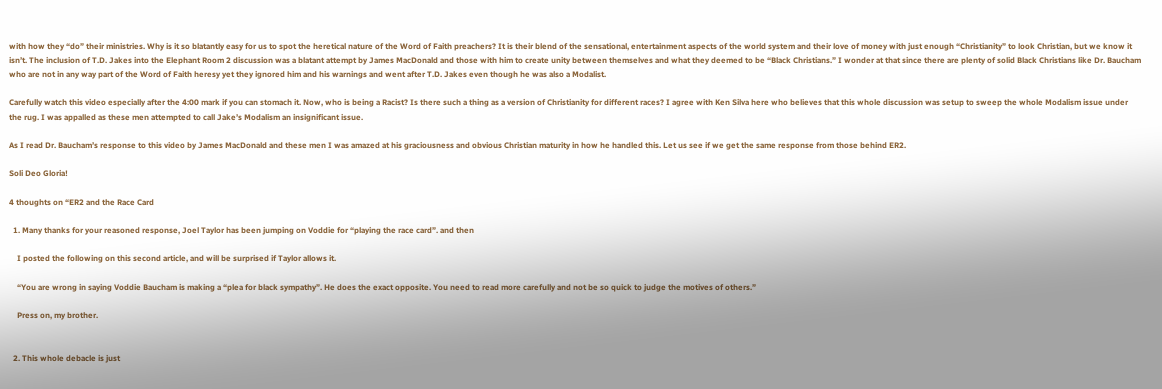with how they “do” their ministries. Why is it so blatantly easy for us to spot the heretical nature of the Word of Faith preachers? It is their blend of the sensational, entertainment aspects of the world system and their love of money with just enough “Christianity” to look Christian, but we know it isn’t. The inclusion of T.D. Jakes into the Elephant Room 2 discussion was a blatant attempt by James MacDonald and those with him to create unity between themselves and what they deemed to be “Black Christians.” I wonder at that since there are plenty of solid Black Christians like Dr. Baucham who are not in any way part of the Word of Faith heresy yet they ignored him and his warnings and went after T.D. Jakes even though he was also a Modalist.

Carefully watch this video especially after the 4:00 mark if you can stomach it. Now, who is being a Racist? Is there such a thing as a version of Christianity for different races? I agree with Ken Silva here who believes that this whole discussion was setup to sweep the whole Modalism issue under the rug. I was appalled as these men attempted to call Jake’s Modalism an insignificant issue.

As I read Dr. Baucham’s response to this video by James MacDonald and these men I was amazed at his graciousness and obvious Christian maturity in how he handled this. Let us see if we get the same response from those behind ER2.

Soli Deo Gloria!

4 thoughts on “ER2 and the Race Card

  1. Many thanks for your reasoned response, Joel Taylor has been jumping on Voddie for “playing the race card”. and then

    I posted the following on this second article, and will be surprised if Taylor allows it.

    “You are wrong in saying Voddie Baucham is making a “plea for black sympathy”. He does the exact opposite. You need to read more carefully and not be so quick to judge the motives of others.”

    Press on, my brother.


  2. This whole debacle is just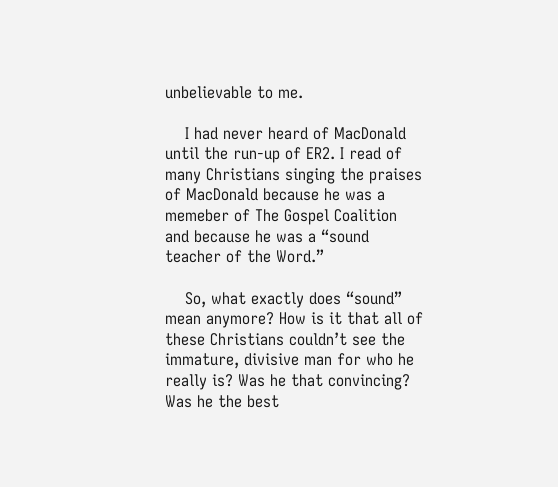unbelievable to me.

    I had never heard of MacDonald until the run-up of ER2. I read of many Christians singing the praises of MacDonald because he was a memeber of The Gospel Coalition and because he was a “sound teacher of the Word.”

    So, what exactly does “sound” mean anymore? How is it that all of these Christians couldn’t see the immature, divisive man for who he really is? Was he that convincing? Was he the best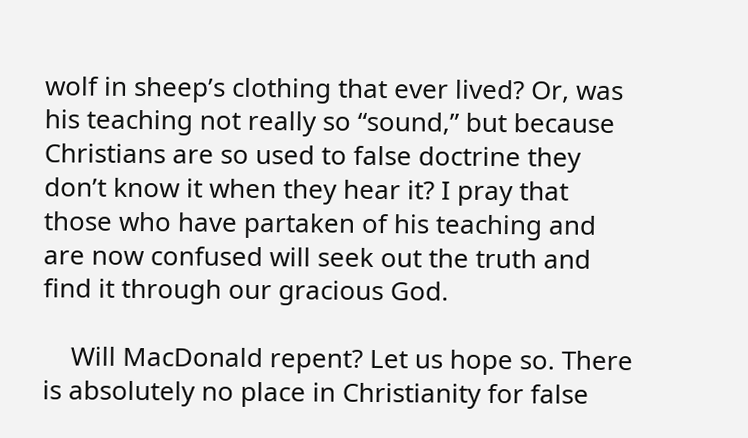wolf in sheep’s clothing that ever lived? Or, was his teaching not really so “sound,” but because Christians are so used to false doctrine they don’t know it when they hear it? I pray that those who have partaken of his teaching and are now confused will seek out the truth and find it through our gracious God.

    Will MacDonald repent? Let us hope so. There is absolutely no place in Christianity for false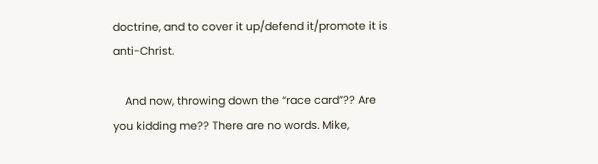doctrine, and to cover it up/defend it/promote it is anti-Christ.

    And now, throwing down the “race card”?? Are you kidding me?? There are no words. Mike,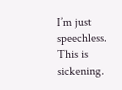I’m just speechless. This is sickening.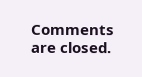Comments are closed.